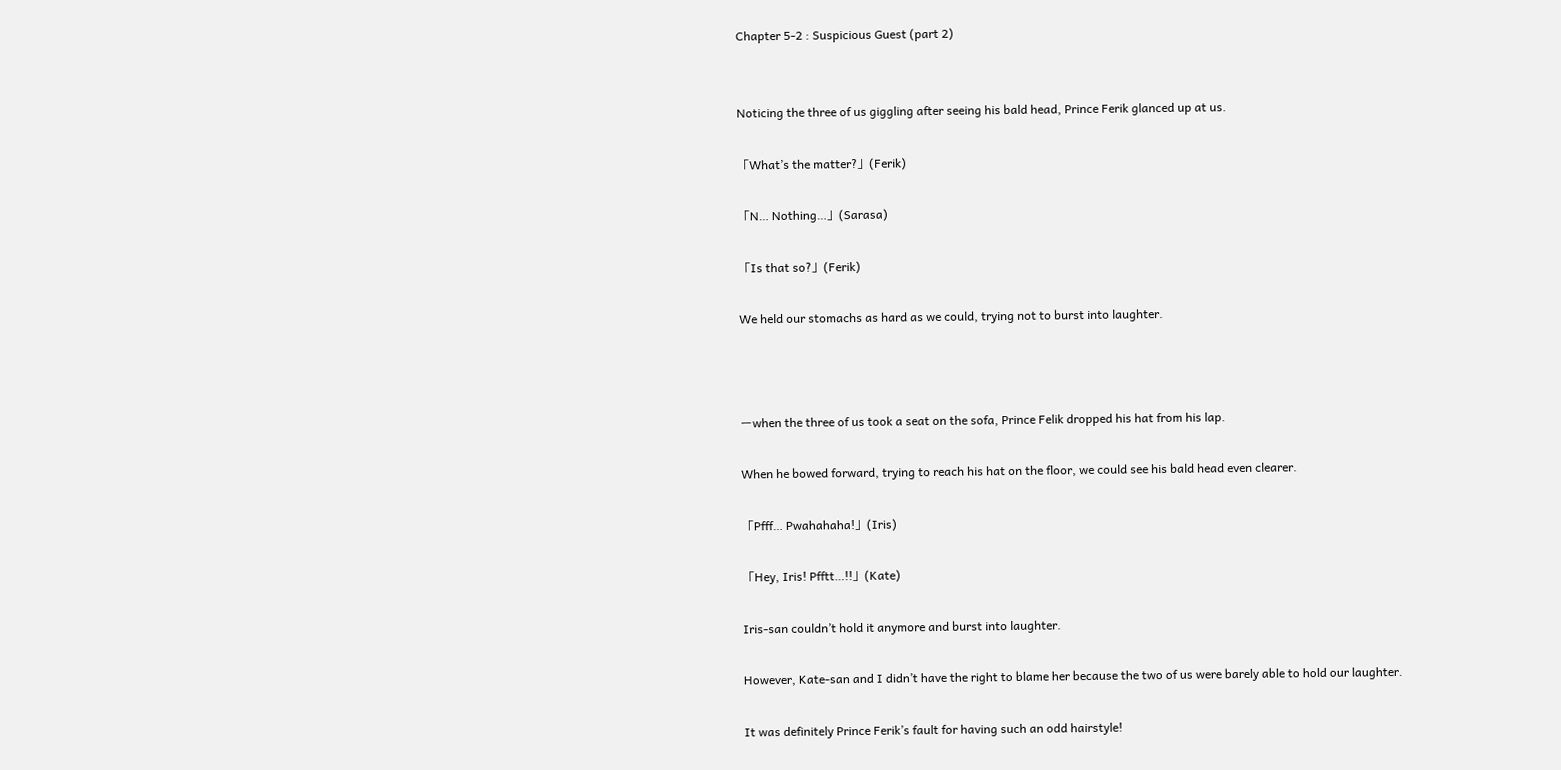Chapter 5-2 : Suspicious Guest (part 2)


Noticing the three of us giggling after seeing his bald head, Prince Ferik glanced up at us.

「What’s the matter?」(Ferik)

「N… Nothing…」(Sarasa)

「Is that so?」(Ferik)

We held our stomachs as hard as we could, trying not to burst into laughter.



ーwhen the three of us took a seat on the sofa, Prince Felik dropped his hat from his lap.

When he bowed forward, trying to reach his hat on the floor, we could see his bald head even clearer.

「Pfff… Pwahahaha!」(Iris)

「Hey, Iris! Pfftt…!!」(Kate)

Iris-san couldn’t hold it anymore and burst into laughter.

However, Kate-san and I didn’t have the right to blame her because the two of us were barely able to hold our laughter.

It was definitely Prince Ferik’s fault for having such an odd hairstyle!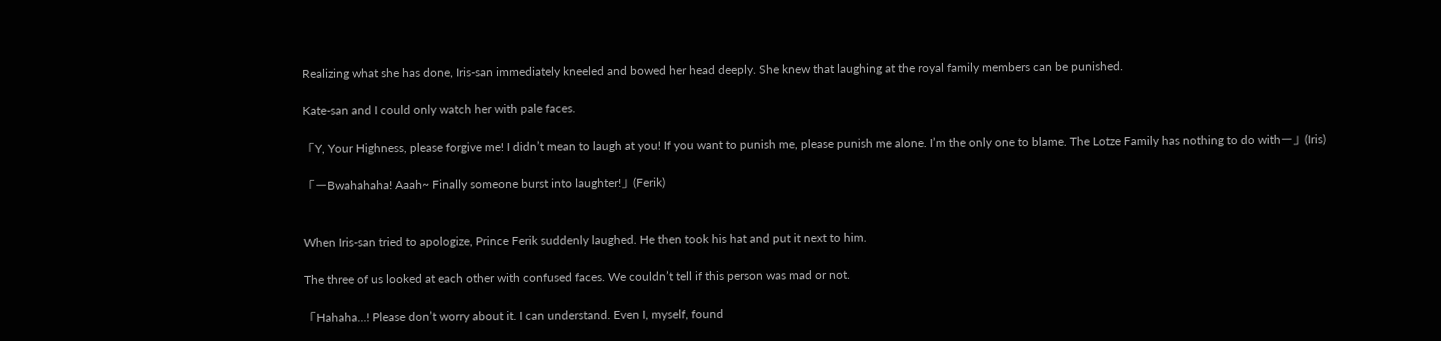Realizing what she has done, Iris-san immediately kneeled and bowed her head deeply. She knew that laughing at the royal family members can be punished.

Kate-san and I could only watch her with pale faces.

「Y, Your Highness, please forgive me! I didn’t mean to laugh at you! If you want to punish me, please punish me alone. I’m the only one to blame. The Lotze Family has nothing to do withー」(Iris)

「ーBwahahaha! Aaah~ Finally someone burst into laughter!」(Ferik)


When Iris-san tried to apologize, Prince Ferik suddenly laughed. He then took his hat and put it next to him.

The three of us looked at each other with confused faces. We couldn’t tell if this person was mad or not.

「Hahaha…! Please don’t worry about it. I can understand. Even I, myself, found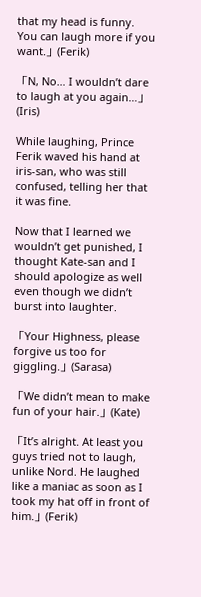that my head is funny. You can laugh more if you want.」(Ferik)

「N, No… I wouldn’t dare to laugh at you again…」(Iris)

While laughing, Prince Ferik waved his hand at iris-san, who was still confused, telling her that it was fine.

Now that I learned we wouldn’t get punished, I thought Kate-san and I should apologize as well even though we didn’t burst into laughter.

「Your Highness, please forgive us too for giggling.」(Sarasa)

「We didn’t mean to make fun of your hair.」(Kate)

「It’s alright. At least you guys tried not to laugh, unlike Nord. He laughed like a maniac as soon as I took my hat off in front of him.」(Ferik)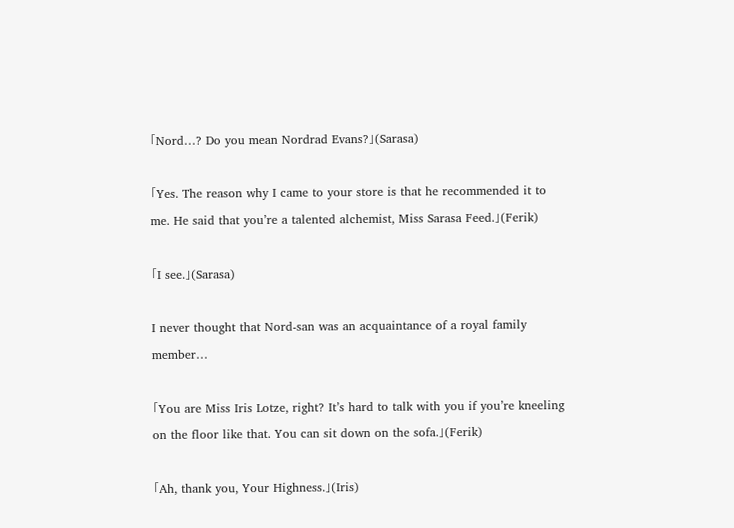「Nord…? Do you mean Nordrad Evans?」(Sarasa)

「Yes. The reason why I came to your store is that he recommended it to me. He said that you’re a talented alchemist, Miss Sarasa Feed.」(Ferik)

「I see.」(Sarasa)

I never thought that Nord-san was an acquaintance of a royal family member…

「You are Miss Iris Lotze, right? It’s hard to talk with you if you’re kneeling on the floor like that. You can sit down on the sofa.」(Ferik)

「Ah, thank you, Your Highness.」(Iris)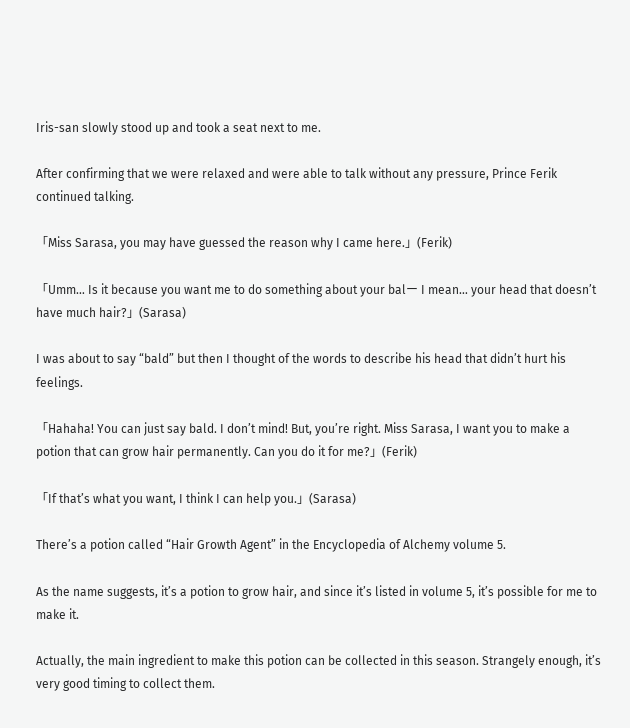Iris-san slowly stood up and took a seat next to me.

After confirming that we were relaxed and were able to talk without any pressure, Prince Ferik continued talking.

「Miss Sarasa, you may have guessed the reason why I came here.」(Ferik)

「Umm… Is it because you want me to do something about your balー I mean… your head that doesn’t have much hair?」(Sarasa)

I was about to say “bald” but then I thought of the words to describe his head that didn’t hurt his feelings.

「Hahaha! You can just say bald. I don’t mind! But, you’re right. Miss Sarasa, I want you to make a potion that can grow hair permanently. Can you do it for me?」(Ferik)

「If that’s what you want, I think I can help you.」(Sarasa)

There’s a potion called “Hair Growth Agent” in the Encyclopedia of Alchemy volume 5.

As the name suggests, it’s a potion to grow hair, and since it’s listed in volume 5, it’s possible for me to make it.

Actually, the main ingredient to make this potion can be collected in this season. Strangely enough, it’s very good timing to collect them.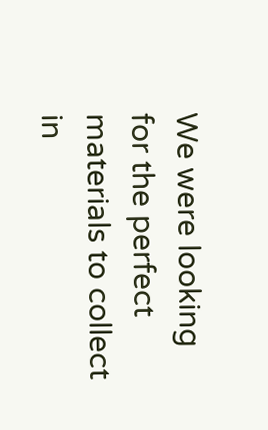We were looking for the perfect materials to collect in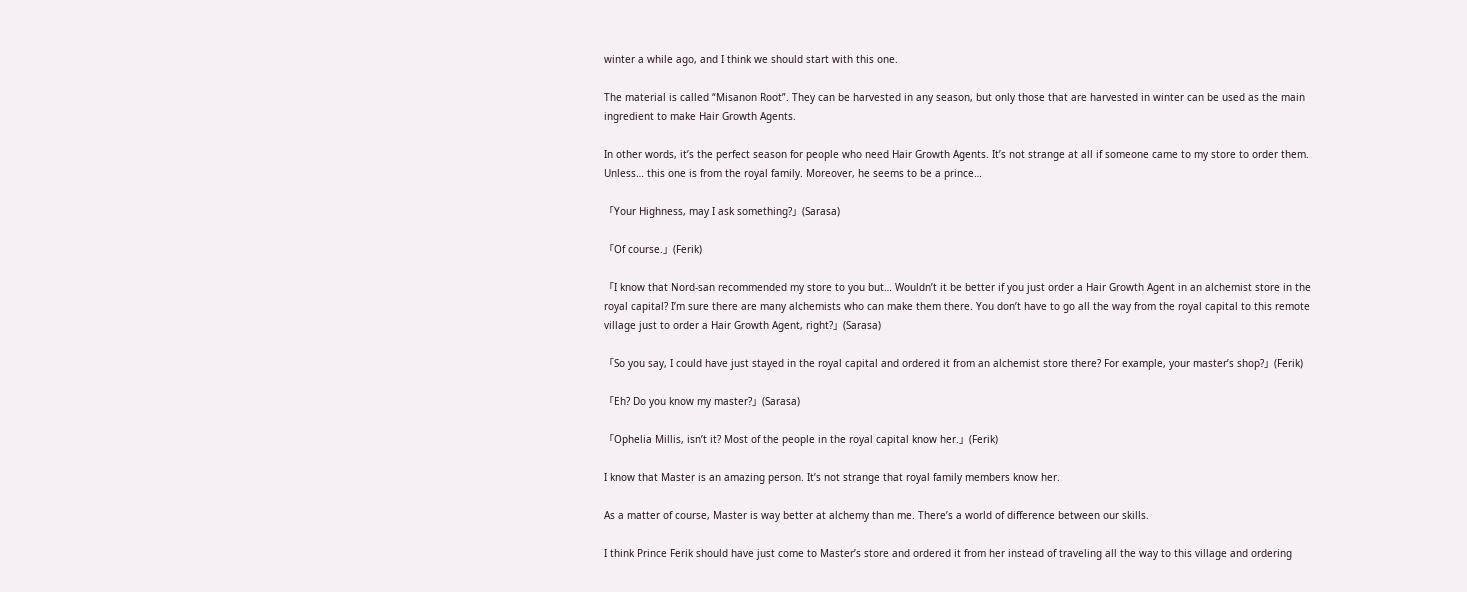winter a while ago, and I think we should start with this one.

The material is called “Misanon Root”. They can be harvested in any season, but only those that are harvested in winter can be used as the main ingredient to make Hair Growth Agents.

In other words, it’s the perfect season for people who need Hair Growth Agents. It’s not strange at all if someone came to my store to order them. Unless… this one is from the royal family. Moreover, he seems to be a prince…

「Your Highness, may I ask something?」(Sarasa)

「Of course.」(Ferik)

「I know that Nord-san recommended my store to you but… Wouldn’t it be better if you just order a Hair Growth Agent in an alchemist store in the royal capital? I’m sure there are many alchemists who can make them there. You don’t have to go all the way from the royal capital to this remote village just to order a Hair Growth Agent, right?」(Sarasa)

「So you say, I could have just stayed in the royal capital and ordered it from an alchemist store there? For example, your master’s shop?」(Ferik)

「Eh? Do you know my master?」(Sarasa)

「Ophelia Millis, isn’t it? Most of the people in the royal capital know her.」(Ferik)

I know that Master is an amazing person. It’s not strange that royal family members know her.

As a matter of course, Master is way better at alchemy than me. There’s a world of difference between our skills.

I think Prince Ferik should have just come to Master’s store and ordered it from her instead of traveling all the way to this village and ordering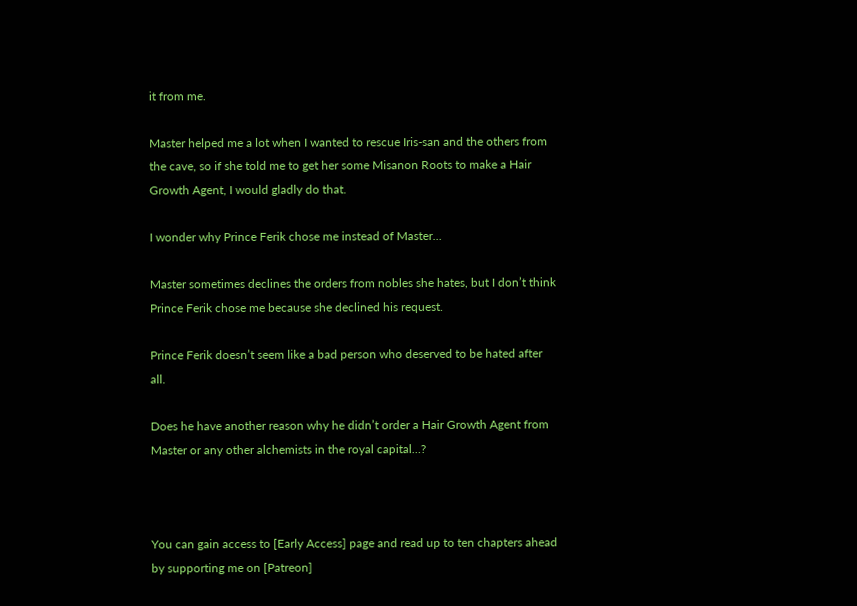it from me.

Master helped me a lot when I wanted to rescue Iris-san and the others from the cave, so if she told me to get her some Misanon Roots to make a Hair Growth Agent, I would gladly do that.

I wonder why Prince Ferik chose me instead of Master…

Master sometimes declines the orders from nobles she hates, but I don’t think Prince Ferik chose me because she declined his request.

Prince Ferik doesn’t seem like a bad person who deserved to be hated after all.

Does he have another reason why he didn’t order a Hair Growth Agent from Master or any other alchemists in the royal capital…?



You can gain access to [Early Access] page and read up to ten chapters ahead by supporting me on [Patreon]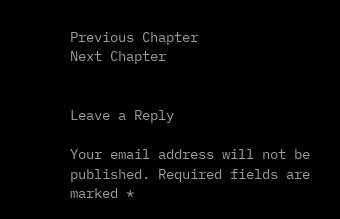Previous Chapter
Next Chapter


Leave a Reply

Your email address will not be published. Required fields are marked *